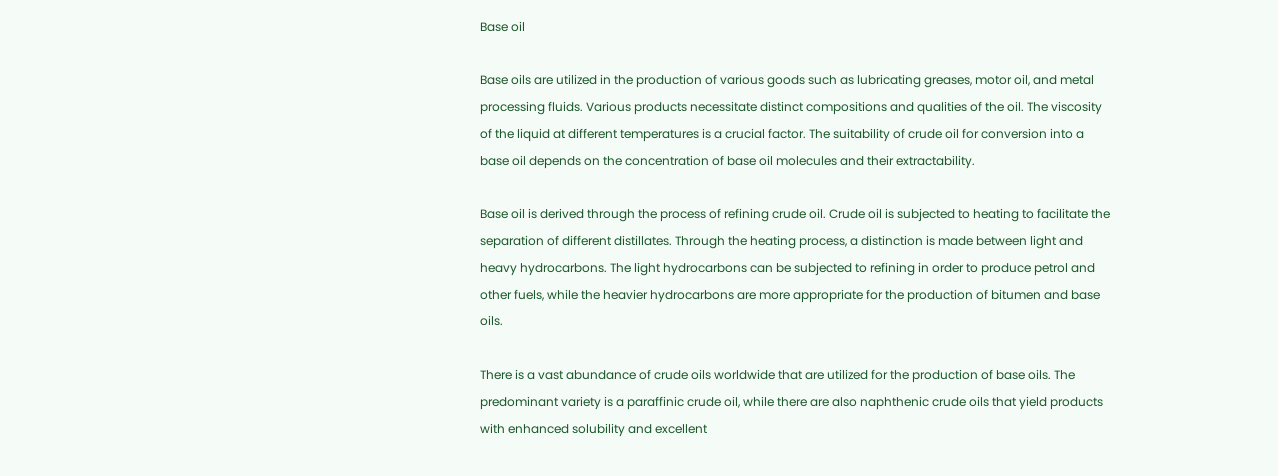Base oil

Base oils are utilized in the production of various goods such as lubricating greases, motor oil, and metal processing fluids. Various products necessitate distinct compositions and qualities of the oil. The viscosity of the liquid at different temperatures is a crucial factor. The suitability of crude oil for conversion into a base oil depends on the concentration of base oil molecules and their extractability.

Base oil is derived through the process of refining crude oil. Crude oil is subjected to heating to facilitate the separation of different distillates. Through the heating process, a distinction is made between light and heavy hydrocarbons. The light hydrocarbons can be subjected to refining in order to produce petrol and other fuels, while the heavier hydrocarbons are more appropriate for the production of bitumen and base oils.

There is a vast abundance of crude oils worldwide that are utilized for the production of base oils. The predominant variety is a paraffinic crude oil, while there are also naphthenic crude oils that yield products with enhanced solubility and excellent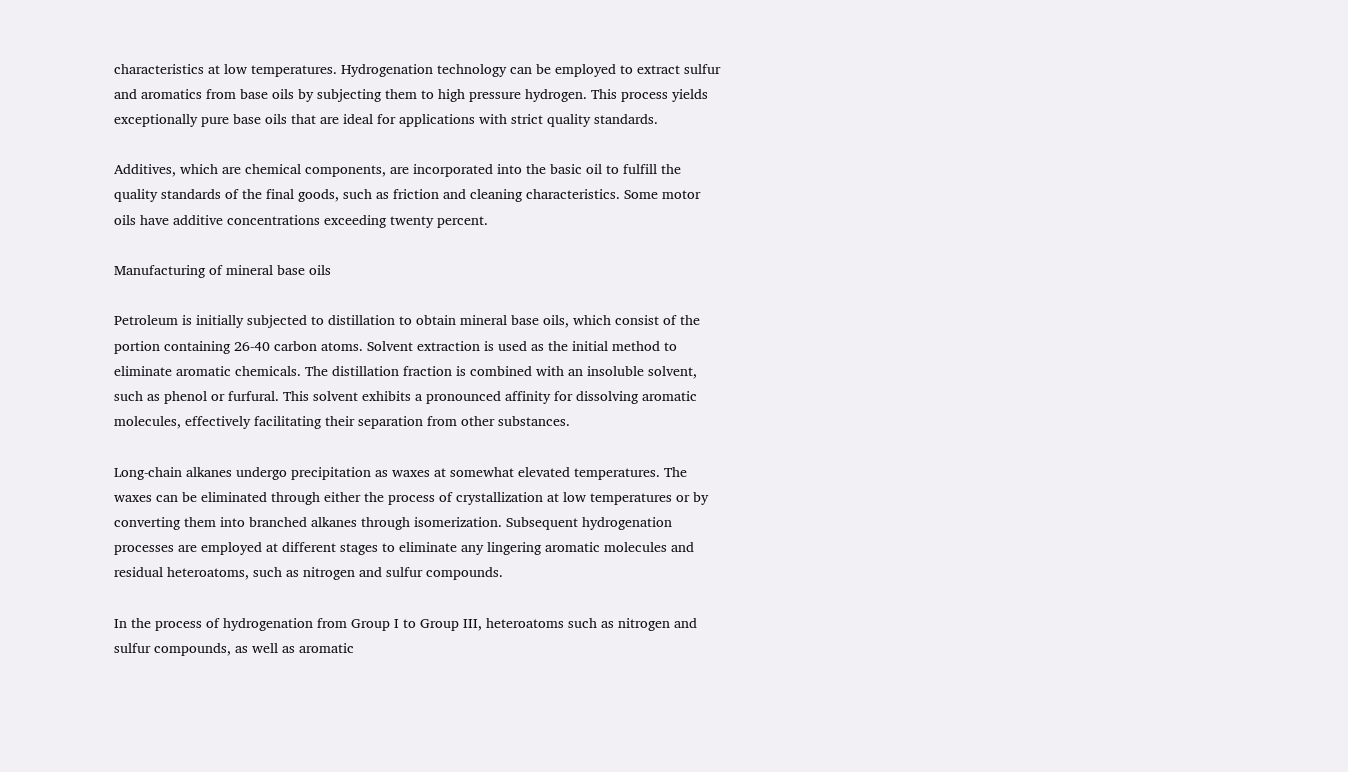characteristics at low temperatures. Hydrogenation technology can be employed to extract sulfur and aromatics from base oils by subjecting them to high pressure hydrogen. This process yields exceptionally pure base oils that are ideal for applications with strict quality standards.

Additives, which are chemical components, are incorporated into the basic oil to fulfill the quality standards of the final goods, such as friction and cleaning characteristics. Some motor oils have additive concentrations exceeding twenty percent.

Manufacturing of mineral base oils

Petroleum is initially subjected to distillation to obtain mineral base oils, which consist of the portion containing 26-40 carbon atoms. Solvent extraction is used as the initial method to eliminate aromatic chemicals. The distillation fraction is combined with an insoluble solvent, such as phenol or furfural. This solvent exhibits a pronounced affinity for dissolving aromatic molecules, effectively facilitating their separation from other substances.

Long-chain alkanes undergo precipitation as waxes at somewhat elevated temperatures. The waxes can be eliminated through either the process of crystallization at low temperatures or by converting them into branched alkanes through isomerization. Subsequent hydrogenation processes are employed at different stages to eliminate any lingering aromatic molecules and residual heteroatoms, such as nitrogen and sulfur compounds.

In the process of hydrogenation from Group I to Group III, heteroatoms such as nitrogen and sulfur compounds, as well as aromatic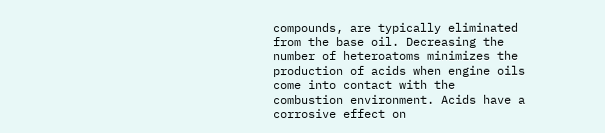compounds, are typically eliminated from the base oil. Decreasing the number of heteroatoms minimizes the production of acids when engine oils come into contact with the combustion environment. Acids have a corrosive effect on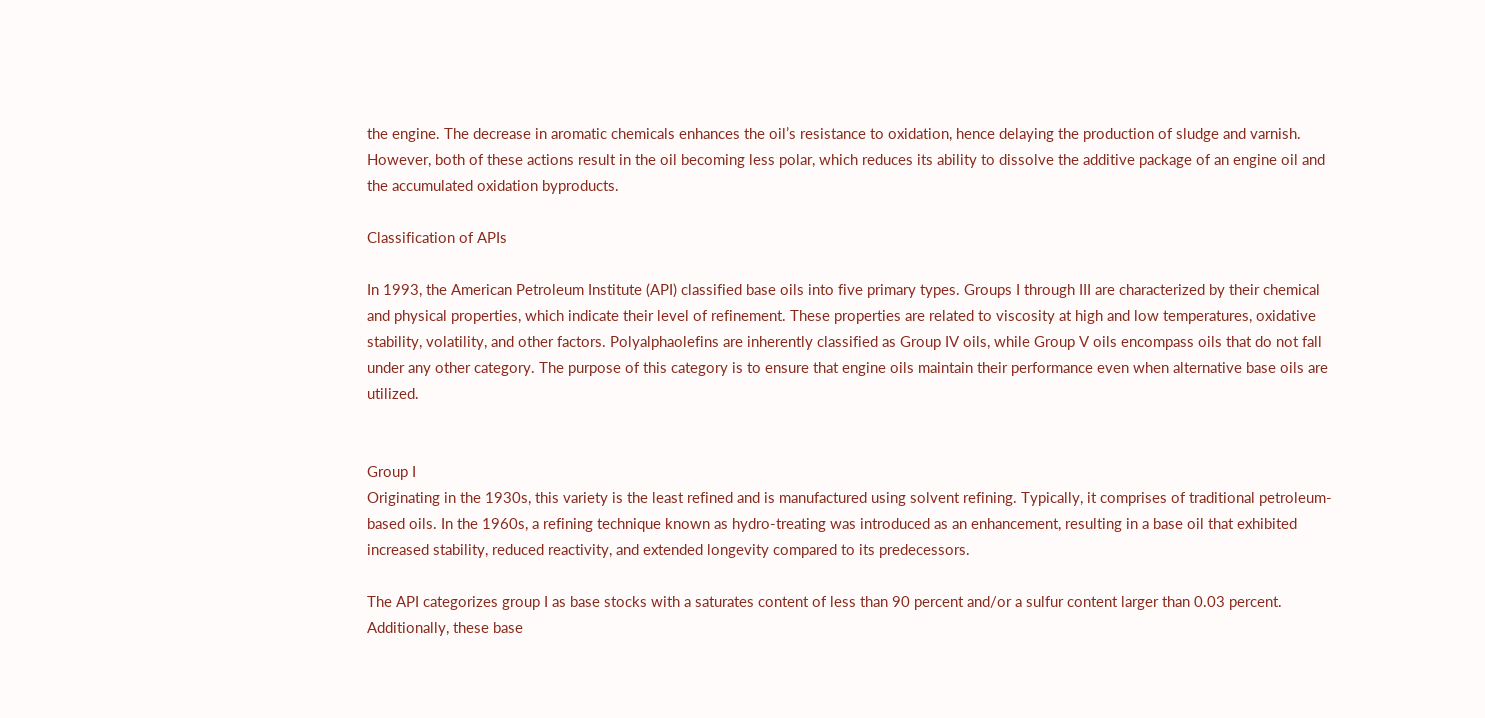the engine. The decrease in aromatic chemicals enhances the oil’s resistance to oxidation, hence delaying the production of sludge and varnish. However, both of these actions result in the oil becoming less polar, which reduces its ability to dissolve the additive package of an engine oil and the accumulated oxidation byproducts.

Classification of APIs

In 1993, the American Petroleum Institute (API) classified base oils into five primary types. Groups I through III are characterized by their chemical and physical properties, which indicate their level of refinement. These properties are related to viscosity at high and low temperatures, oxidative stability, volatility, and other factors. Polyalphaolefins are inherently classified as Group IV oils, while Group V oils encompass oils that do not fall under any other category. The purpose of this category is to ensure that engine oils maintain their performance even when alternative base oils are utilized.


Group I
Originating in the 1930s, this variety is the least refined and is manufactured using solvent refining. Typically, it comprises of traditional petroleum-based oils. In the 1960s, a refining technique known as hydro-treating was introduced as an enhancement, resulting in a base oil that exhibited increased stability, reduced reactivity, and extended longevity compared to its predecessors.

The API categorizes group I as base stocks with a saturates content of less than 90 percent and/or a sulfur content larger than 0.03 percent. Additionally, these base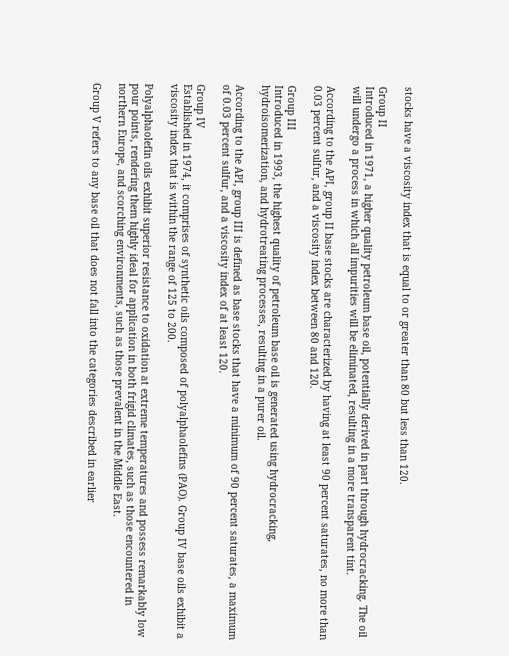stocks have a viscosity index that is equal to or greater than 80 but less than 120.

Group II
Introduced in 1971, a higher quality petroleum base oil, potentially derived in part through hydrocracking. The oil will undergo a process in which all impurities will be eliminated, resulting in a more transparent tint.

According to the API, group II base stocks are characterized by having at least 90 percent saturates, no more than 0.03 percent sulfur, and a viscosity index between 80 and 120.

Group III
Introduced in 1993, the highest quality of petroleum base oil is generated using hydrocracking, hydroisomerization, and hydrotreating processes, resulting in a purer oil.

According to the API, group III is defined as base stocks that have a minimum of 90 percent saturates, a maximum of 0.03 percent sulfur, and a viscosity index of at least 120.

Group IV
Established in 1974, it comprises of synthetic oils composed of polyalphaolefins (PAO). Group IV base oils exhibit a viscosity index that is within the range of 125 to 200.

Polyalphaolefin oils exhibit superior resistance to oxidation at extreme temperatures and possess remarkably low pour points, rendering them highly ideal for application in both frigid climates, such as those encountered in northern Europe, and scorching environments, such as those prevalent in the Middle East.

Group V refers to any base oil that does not fall into the categories described in earlier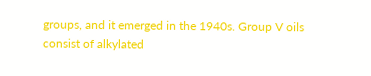groups, and it emerged in the 1940s. Group V oils consist of alkylated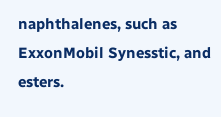naphthalenes, such as ExxonMobil Synesstic, and esters.